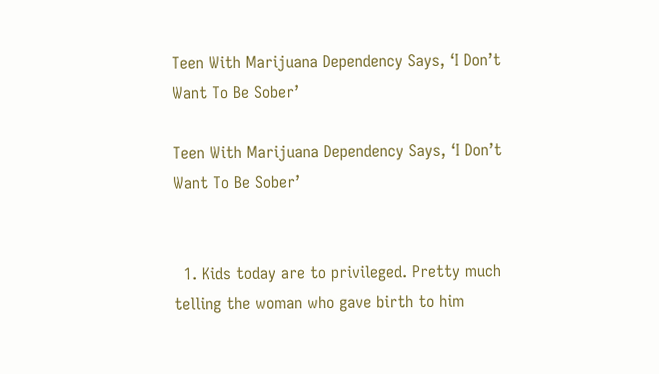Teen With Marijuana Dependency Says, ‘I Don’t Want To Be Sober’

Teen With Marijuana Dependency Says, ‘I Don’t Want To Be Sober’


  1. Kids today are to privileged. Pretty much telling the woman who gave birth to him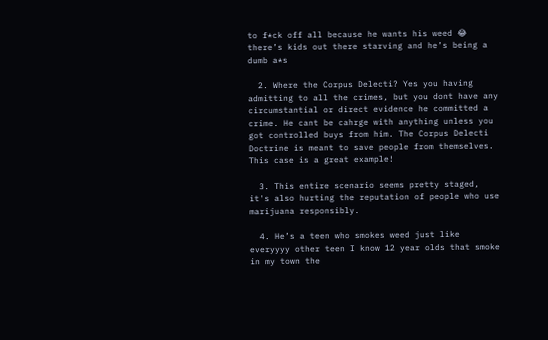to f*ck off all because he wants his weed 😂 there’s kids out there starving and he’s being a dumb a*s

  2. Where the Corpus Delecti? Yes you having admitting to all the crimes, but you dont have any circumstantial or direct evidence he committed a crime. He cant be cahrge with anything unless you got controlled buys from him. The Corpus Delecti Doctrine is meant to save people from themselves. This case is a great example!

  3. This entire scenario seems pretty staged, it's also hurting the reputation of people who use marijuana responsibly.

  4. He’s a teen who smokes weed just like everyyyy other teen I know 12 year olds that smoke in my town the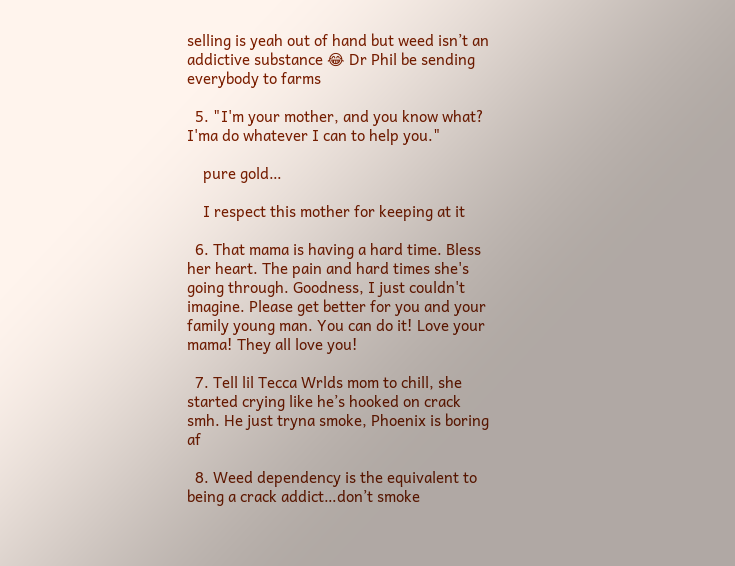selling is yeah out of hand but weed isn’t an addictive substance 😂 Dr Phil be sending everybody to farms

  5. "I'm your mother, and you know what? I'ma do whatever I can to help you."

    pure gold…

    I respect this mother for keeping at it

  6. That mama is having a hard time. Bless her heart. The pain and hard times she's going through. Goodness, I just couldn't imagine. Please get better for you and your family young man. You can do it! Love your mama! They all love you!

  7. Tell lil Tecca Wrlds mom to chill, she started crying like he’s hooked on crack smh. He just tryna smoke, Phoenix is boring af

  8. Weed dependency is the equivalent to being a crack addict…don’t smoke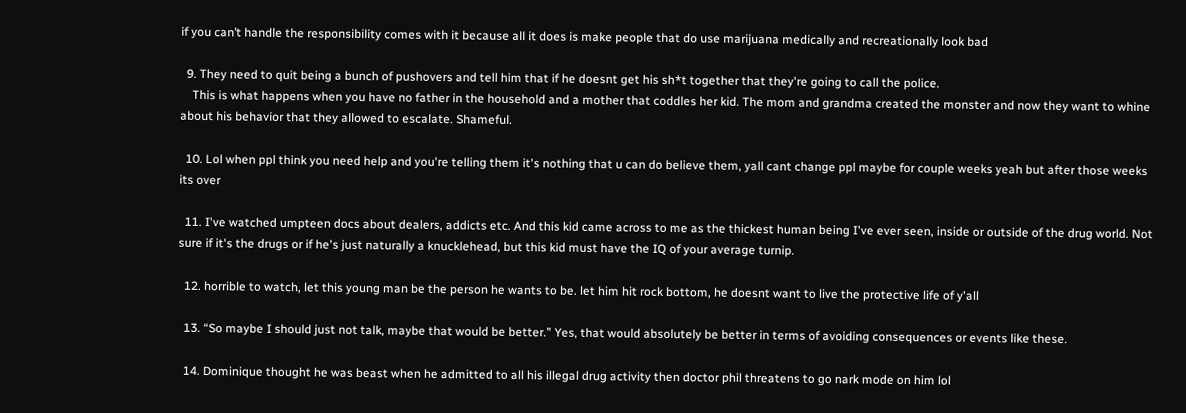if you can’t handle the responsibility comes with it because all it does is make people that do use marijuana medically and recreationally look bad

  9. They need to quit being a bunch of pushovers and tell him that if he doesnt get his sh*t together that they're going to call the police.
    This is what happens when you have no father in the household and a mother that coddles her kid. The mom and grandma created the monster and now they want to whine about his behavior that they allowed to escalate. Shameful.

  10. Lol when ppl think you need help and you're telling them it's nothing that u can do believe them, yall cant change ppl maybe for couple weeks yeah but after those weeks its over

  11. I've watched umpteen docs about dealers, addicts etc. And this kid came across to me as the thickest human being I've ever seen, inside or outside of the drug world. Not sure if it's the drugs or if he's just naturally a knucklehead, but this kid must have the IQ of your average turnip.

  12. horrible to watch, let this young man be the person he wants to be. let him hit rock bottom, he doesnt want to live the protective life of y'all

  13. “So maybe I should just not talk, maybe that would be better.” Yes, that would absolutely be better in terms of avoiding consequences or events like these.

  14. Dominique thought he was beast when he admitted to all his illegal drug activity then doctor phil threatens to go nark mode on him lol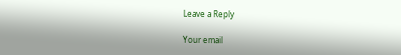Leave a Reply

Your email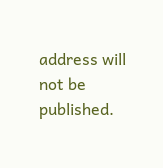address will not be published.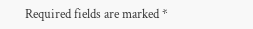Required fields are marked *